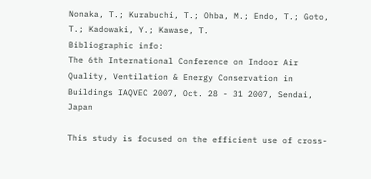Nonaka, T.; Kurabuchi, T.; Ohba, M.; Endo, T.; Goto, T.; Kadowaki, Y.; Kawase, T.
Bibliographic info:
The 6th International Conference on Indoor Air Quality, Ventilation & Energy Conservation in Buildings IAQVEC 2007, Oct. 28 - 31 2007, Sendai, Japan

This study is focused on the efficient use of cross-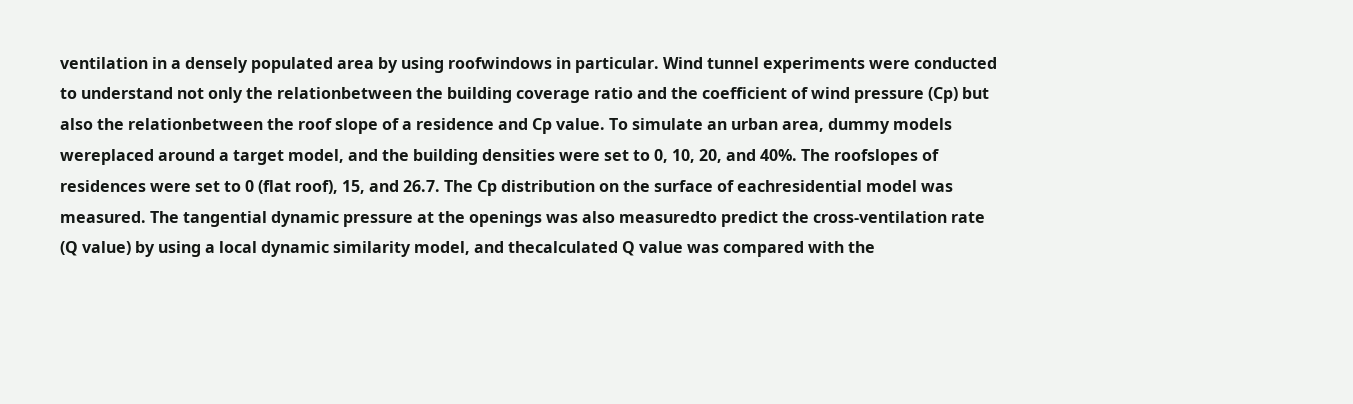ventilation in a densely populated area by using roofwindows in particular. Wind tunnel experiments were conducted to understand not only the relationbetween the building coverage ratio and the coefficient of wind pressure (Cp) but also the relationbetween the roof slope of a residence and Cp value. To simulate an urban area, dummy models wereplaced around a target model, and the building densities were set to 0, 10, 20, and 40%. The roofslopes of residences were set to 0 (flat roof), 15, and 26.7. The Cp distribution on the surface of eachresidential model was measured. The tangential dynamic pressure at the openings was also measuredto predict the cross-ventilation rate (Q value) by using a local dynamic similarity model, and thecalculated Q value was compared with the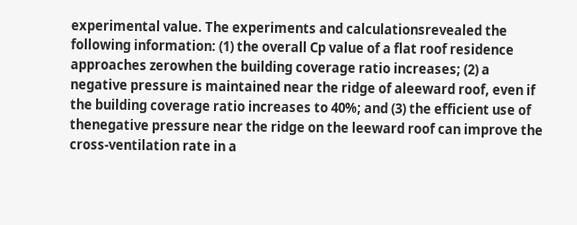experimental value. The experiments and calculationsrevealed the following information: (1) the overall Cp value of a flat roof residence approaches zerowhen the building coverage ratio increases; (2) a negative pressure is maintained near the ridge of aleeward roof, even if the building coverage ratio increases to 40%; and (3) the efficient use of thenegative pressure near the ridge on the leeward roof can improve the cross-ventilation rate in a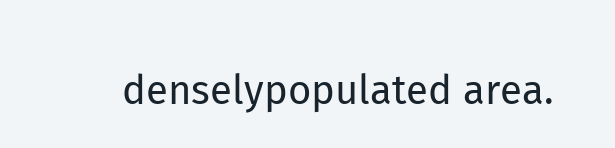denselypopulated area.